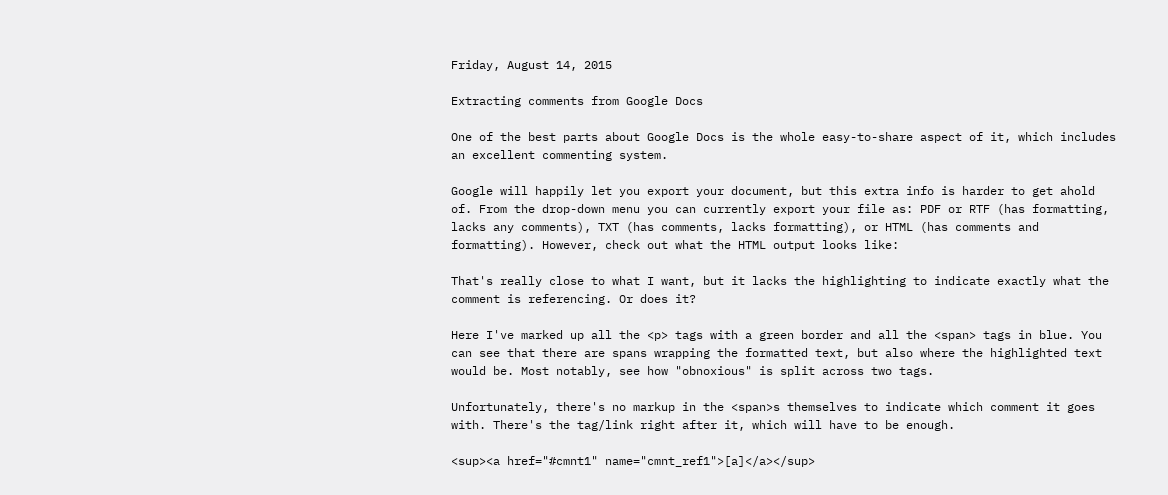Friday, August 14, 2015

Extracting comments from Google Docs

One of the best parts about Google Docs is the whole easy-to-share aspect of it, which includes an excellent commenting system.

Google will happily let you export your document, but this extra info is harder to get ahold of. From the drop-down menu you can currently export your file as: PDF or RTF (has formatting, lacks any comments), TXT (has comments, lacks formatting), or HTML (has comments and formatting). However, check out what the HTML output looks like:

That's really close to what I want, but it lacks the highlighting to indicate exactly what the comment is referencing. Or does it?

Here I've marked up all the <p> tags with a green border and all the <span> tags in blue. You can see that there are spans wrapping the formatted text, but also where the highlighted text would be. Most notably, see how "obnoxious" is split across two tags.

Unfortunately, there's no markup in the <span>s themselves to indicate which comment it goes with. There's the tag/link right after it, which will have to be enough.

<sup><a href="#cmnt1" name="cmnt_ref1">[a]</a></sup>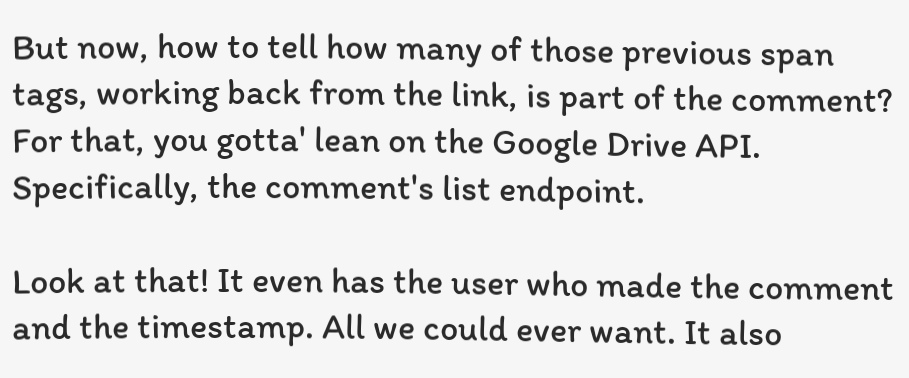But now, how to tell how many of those previous span tags, working back from the link, is part of the comment? For that, you gotta' lean on the Google Drive API. Specifically, the comment's list endpoint.

Look at that! It even has the user who made the comment and the timestamp. All we could ever want. It also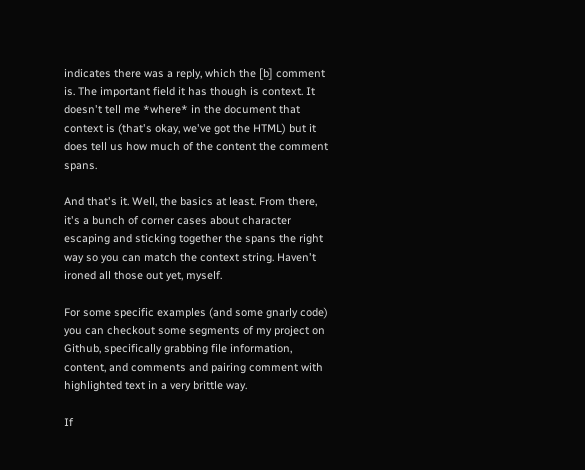indicates there was a reply, which the [b] comment is. The important field it has though is context. It doesn't tell me *where* in the document that context is (that's okay, we've got the HTML) but it does tell us how much of the content the comment spans.

And that's it. Well, the basics at least. From there, it's a bunch of corner cases about character escaping and sticking together the spans the right way so you can match the context string. Haven't ironed all those out yet, myself.

For some specific examples (and some gnarly code) you can checkout some segments of my project on Github, specifically grabbing file information, content, and comments and pairing comment with highlighted text in a very brittle way.

If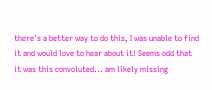there's a better way to do this, I was unable to find it and would love to hear about it! Seems odd that it was this convoluted... am likely missing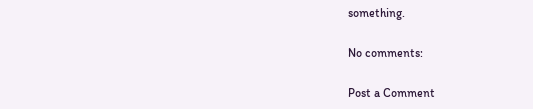something.

No comments:

Post a Comment